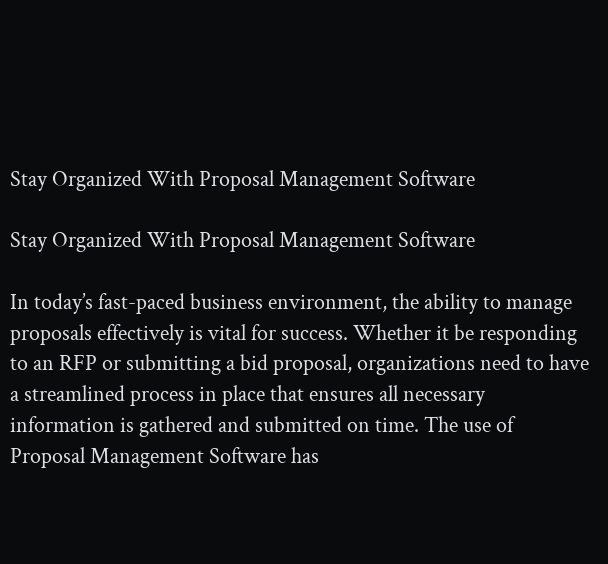Stay Organized With Proposal Management Software

Stay Organized With Proposal Management Software

In today’s fast-paced business environment, the ability to manage proposals effectively is vital for success. Whether it be responding to an RFP or submitting a bid proposal, organizations need to have a streamlined process in place that ensures all necessary information is gathered and submitted on time. The use of Proposal Management Software has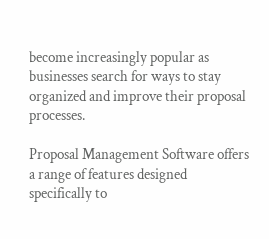become increasingly popular as businesses search for ways to stay organized and improve their proposal processes.

Proposal Management Software offers a range of features designed specifically to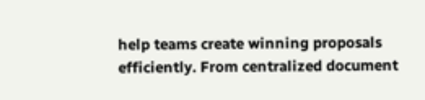help teams create winning proposals efficiently. From centralized document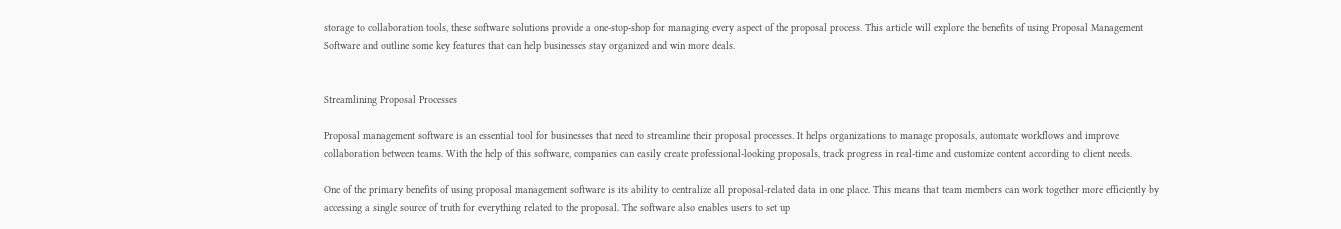storage to collaboration tools, these software solutions provide a one-stop-shop for managing every aspect of the proposal process. This article will explore the benefits of using Proposal Management Software and outline some key features that can help businesses stay organized and win more deals.


Streamlining Proposal Processes

Proposal management software is an essential tool for businesses that need to streamline their proposal processes. It helps organizations to manage proposals, automate workflows and improve collaboration between teams. With the help of this software, companies can easily create professional-looking proposals, track progress in real-time and customize content according to client needs.

One of the primary benefits of using proposal management software is its ability to centralize all proposal-related data in one place. This means that team members can work together more efficiently by accessing a single source of truth for everything related to the proposal. The software also enables users to set up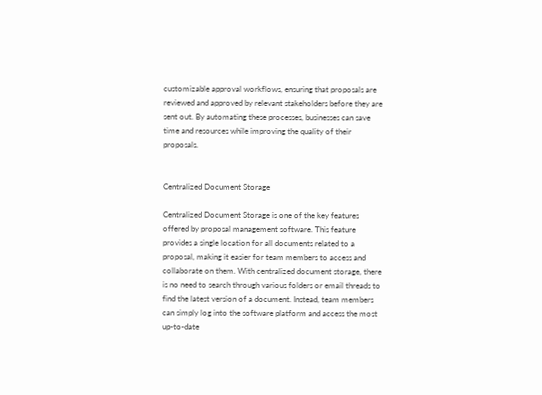customizable approval workflows, ensuring that proposals are reviewed and approved by relevant stakeholders before they are sent out. By automating these processes, businesses can save time and resources while improving the quality of their proposals.


Centralized Document Storage

Centralized Document Storage is one of the key features offered by proposal management software. This feature provides a single location for all documents related to a proposal, making it easier for team members to access and collaborate on them. With centralized document storage, there is no need to search through various folders or email threads to find the latest version of a document. Instead, team members can simply log into the software platform and access the most up-to-date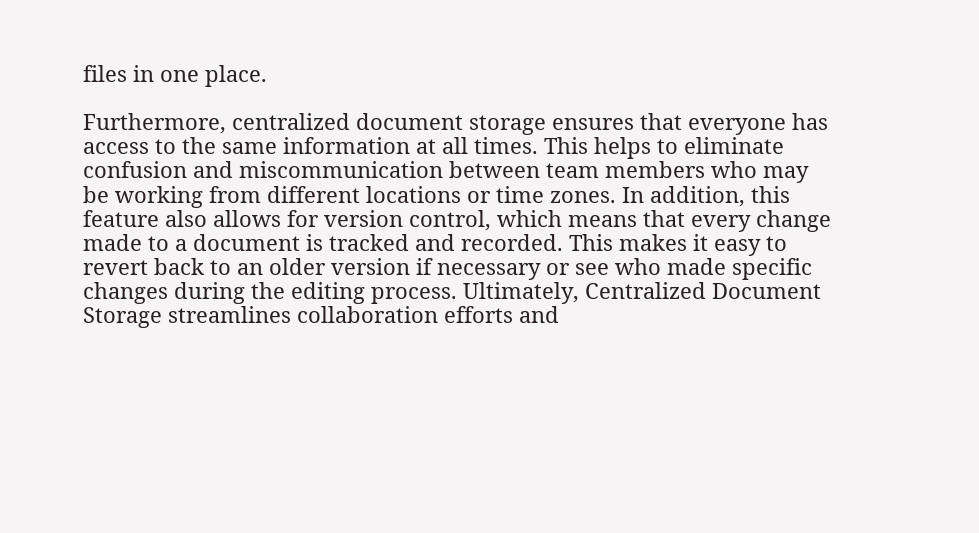files in one place.

Furthermore, centralized document storage ensures that everyone has access to the same information at all times. This helps to eliminate confusion and miscommunication between team members who may be working from different locations or time zones. In addition, this feature also allows for version control, which means that every change made to a document is tracked and recorded. This makes it easy to revert back to an older version if necessary or see who made specific changes during the editing process. Ultimately, Centralized Document Storage streamlines collaboration efforts and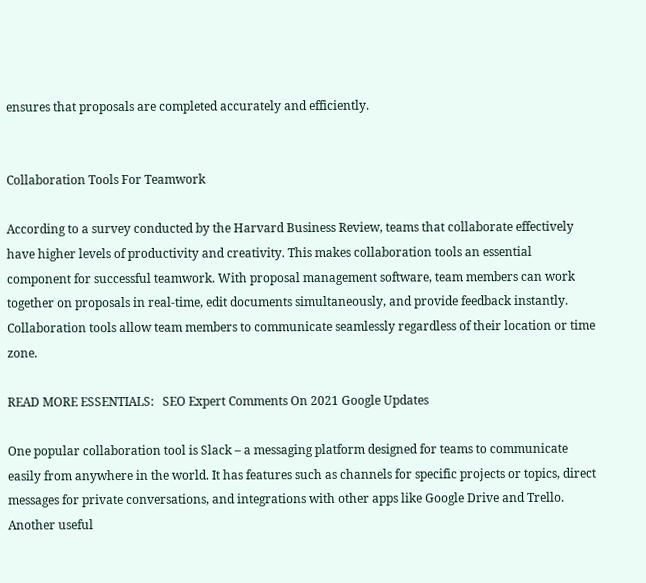ensures that proposals are completed accurately and efficiently.


Collaboration Tools For Teamwork

According to a survey conducted by the Harvard Business Review, teams that collaborate effectively have higher levels of productivity and creativity. This makes collaboration tools an essential component for successful teamwork. With proposal management software, team members can work together on proposals in real-time, edit documents simultaneously, and provide feedback instantly. Collaboration tools allow team members to communicate seamlessly regardless of their location or time zone.

READ MORE ESSENTIALS:   SEO Expert Comments On 2021 Google Updates

One popular collaboration tool is Slack – a messaging platform designed for teams to communicate easily from anywhere in the world. It has features such as channels for specific projects or topics, direct messages for private conversations, and integrations with other apps like Google Drive and Trello. Another useful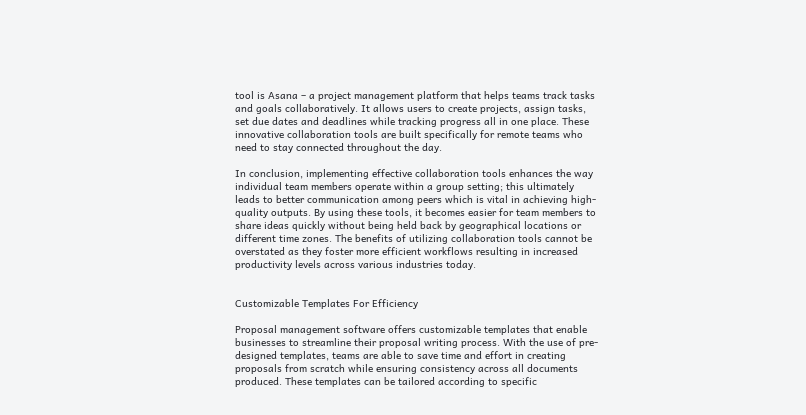tool is Asana – a project management platform that helps teams track tasks and goals collaboratively. It allows users to create projects, assign tasks, set due dates and deadlines while tracking progress all in one place. These innovative collaboration tools are built specifically for remote teams who need to stay connected throughout the day.

In conclusion, implementing effective collaboration tools enhances the way individual team members operate within a group setting; this ultimately leads to better communication among peers which is vital in achieving high-quality outputs. By using these tools, it becomes easier for team members to share ideas quickly without being held back by geographical locations or different time zones. The benefits of utilizing collaboration tools cannot be overstated as they foster more efficient workflows resulting in increased productivity levels across various industries today.


Customizable Templates For Efficiency

Proposal management software offers customizable templates that enable businesses to streamline their proposal writing process. With the use of pre-designed templates, teams are able to save time and effort in creating proposals from scratch while ensuring consistency across all documents produced. These templates can be tailored according to specific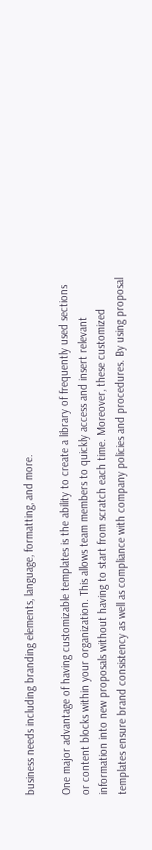business needs including branding elements, language, formatting, and more.

One major advantage of having customizable templates is the ability to create a library of frequently used sections or content blocks within your organization. This allows team members to quickly access and insert relevant information into new proposals without having to start from scratch each time. Moreover, these customized templates ensure brand consistency as well as compliance with company policies and procedures. By using proposal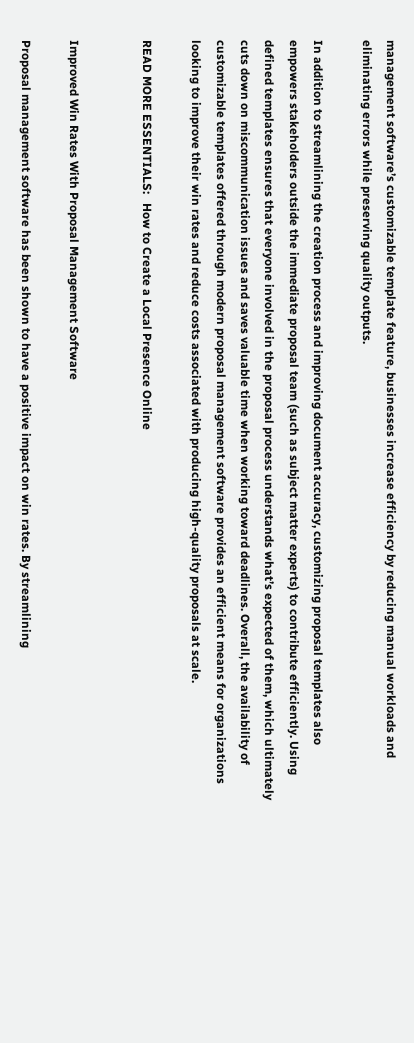management software’s customizable template feature, businesses increase efficiency by reducing manual workloads and eliminating errors while preserving quality outputs.

In addition to streamlining the creation process and improving document accuracy, customizing proposal templates also empowers stakeholders outside the immediate proposal team (such as subject matter experts) to contribute efficiently. Using defined templates ensures that everyone involved in the proposal process understands what’s expected of them, which ultimately cuts down on miscommunication issues and saves valuable time when working toward deadlines. Overall, the availability of customizable templates offered through modern proposal management software provides an efficient means for organizations looking to improve their win rates and reduce costs associated with producing high-quality proposals at scale.

READ MORE ESSENTIALS:   How to Create a Local Presence Online


Improved Win Rates With Proposal Management Software

Proposal management software has been shown to have a positive impact on win rates. By streamlining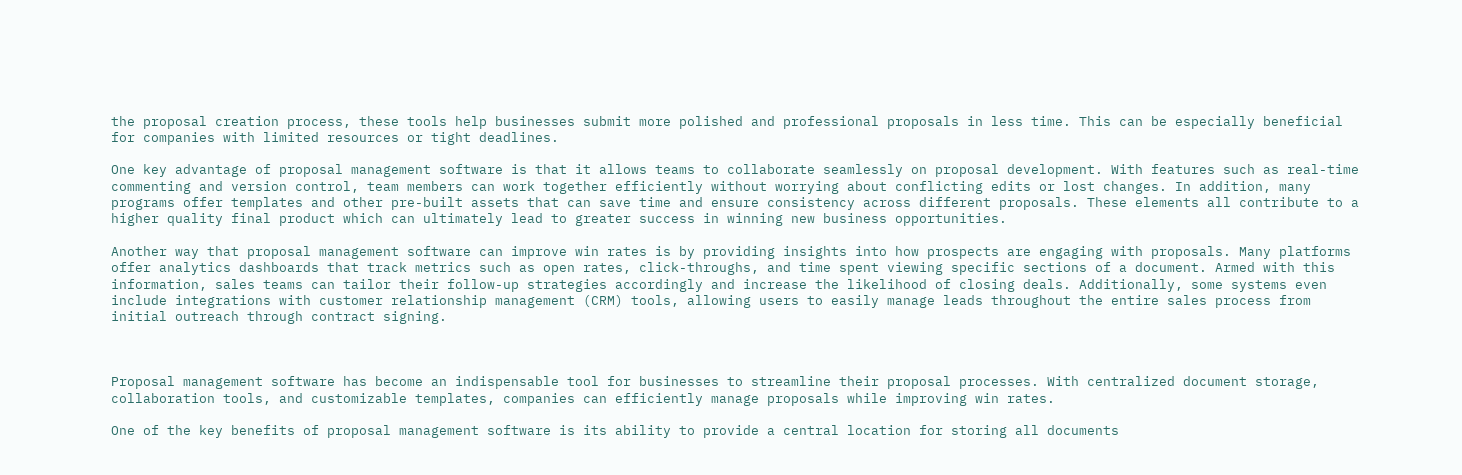the proposal creation process, these tools help businesses submit more polished and professional proposals in less time. This can be especially beneficial for companies with limited resources or tight deadlines.

One key advantage of proposal management software is that it allows teams to collaborate seamlessly on proposal development. With features such as real-time commenting and version control, team members can work together efficiently without worrying about conflicting edits or lost changes. In addition, many programs offer templates and other pre-built assets that can save time and ensure consistency across different proposals. These elements all contribute to a higher quality final product which can ultimately lead to greater success in winning new business opportunities.

Another way that proposal management software can improve win rates is by providing insights into how prospects are engaging with proposals. Many platforms offer analytics dashboards that track metrics such as open rates, click-throughs, and time spent viewing specific sections of a document. Armed with this information, sales teams can tailor their follow-up strategies accordingly and increase the likelihood of closing deals. Additionally, some systems even include integrations with customer relationship management (CRM) tools, allowing users to easily manage leads throughout the entire sales process from initial outreach through contract signing.



Proposal management software has become an indispensable tool for businesses to streamline their proposal processes. With centralized document storage, collaboration tools, and customizable templates, companies can efficiently manage proposals while improving win rates.

One of the key benefits of proposal management software is its ability to provide a central location for storing all documents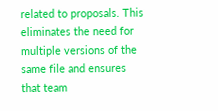related to proposals. This eliminates the need for multiple versions of the same file and ensures that team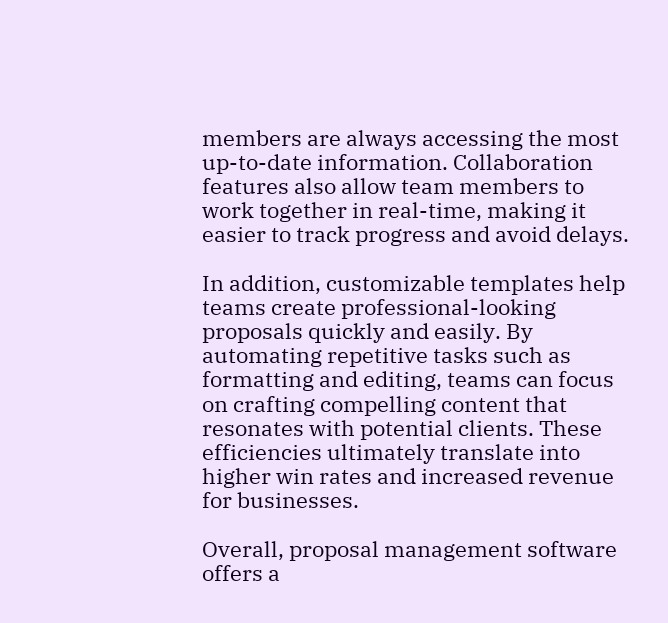members are always accessing the most up-to-date information. Collaboration features also allow team members to work together in real-time, making it easier to track progress and avoid delays.

In addition, customizable templates help teams create professional-looking proposals quickly and easily. By automating repetitive tasks such as formatting and editing, teams can focus on crafting compelling content that resonates with potential clients. These efficiencies ultimately translate into higher win rates and increased revenue for businesses.

Overall, proposal management software offers a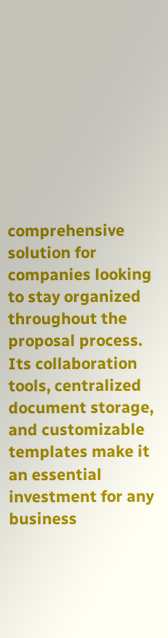comprehensive solution for companies looking to stay organized throughout the proposal process. Its collaboration tools, centralized document storage, and customizable templates make it an essential investment for any business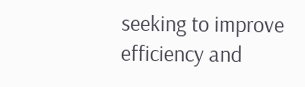seeking to improve efficiency and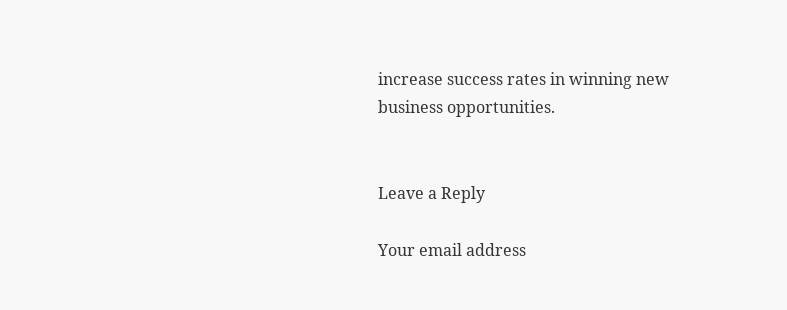increase success rates in winning new business opportunities.


Leave a Reply

Your email address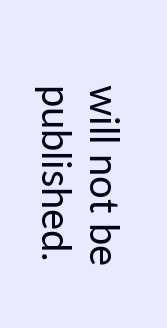will not be published.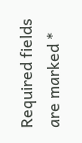Required fields are marked *